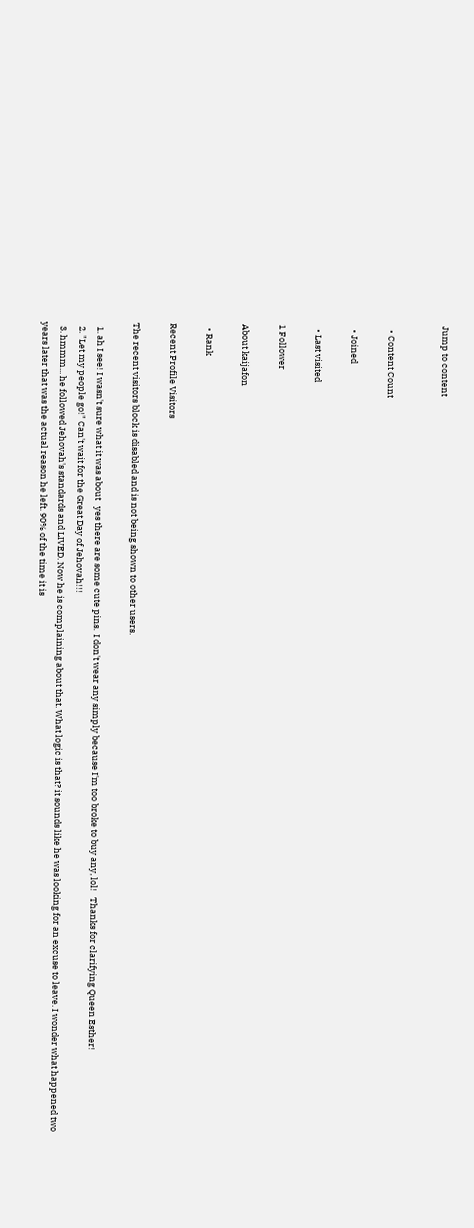Jump to content


  • Content Count

  • Joined

  • Last visited

1 Follower

About kaijafon

  • Rank

Recent Profile Visitors

The recent visitors block is disabled and is not being shown to other users.

  1. ah I see! I wasn't sure what it was about   yes there are some cute pins.  I don't wear any simply because I'm too broke to buy any, lol!   Thanks for clarifying Queen Esther!
  2. "Let my people go!" Can't wait for the Great Day of Jehovah!!!
  3. hmmm... he followed Jehovah's standards and LIVED. Now he is complaining about that. What logic is that? it sounds like he was looking for an excuse to leave. I wonder what happened two years later that was the actual reason he left. 90% of the time it is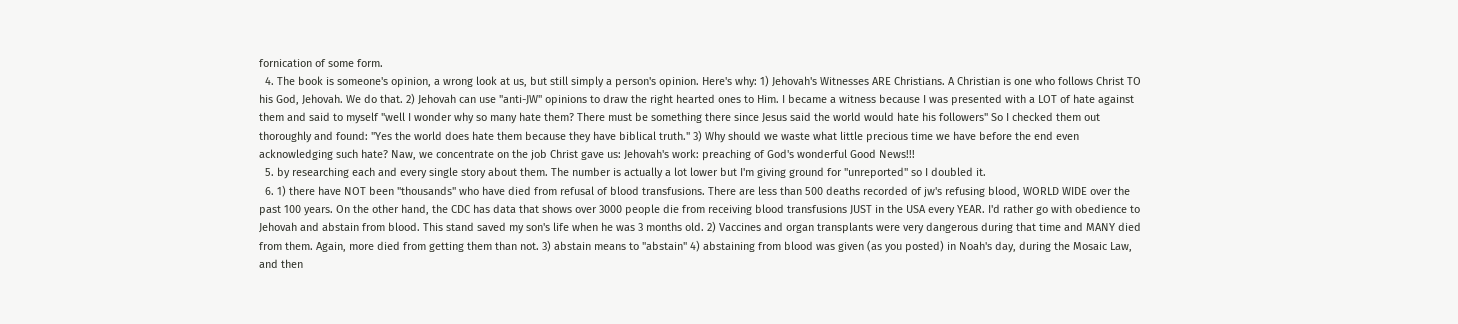fornication of some form.
  4. The book is someone's opinion, a wrong look at us, but still simply a person's opinion. Here's why: 1) Jehovah's Witnesses ARE Christians. A Christian is one who follows Christ TO his God, Jehovah. We do that. 2) Jehovah can use "anti-JW" opinions to draw the right hearted ones to Him. I became a witness because I was presented with a LOT of hate against them and said to myself "well I wonder why so many hate them? There must be something there since Jesus said the world would hate his followers" So I checked them out thoroughly and found: "Yes the world does hate them because they have biblical truth." 3) Why should we waste what little precious time we have before the end even acknowledging such hate? Naw, we concentrate on the job Christ gave us: Jehovah's work: preaching of God's wonderful Good News!!!
  5. by researching each and every single story about them. The number is actually a lot lower but I'm giving ground for "unreported" so I doubled it.
  6. 1) there have NOT been "thousands" who have died from refusal of blood transfusions. There are less than 500 deaths recorded of jw's refusing blood, WORLD WIDE over the past 100 years. On the other hand, the CDC has data that shows over 3000 people die from receiving blood transfusions JUST in the USA every YEAR. I'd rather go with obedience to Jehovah and abstain from blood. This stand saved my son's life when he was 3 months old. 2) Vaccines and organ transplants were very dangerous during that time and MANY died from them. Again, more died from getting them than not. 3) abstain means to "abstain" 4) abstaining from blood was given (as you posted) in Noah's day, during the Mosaic Law, and then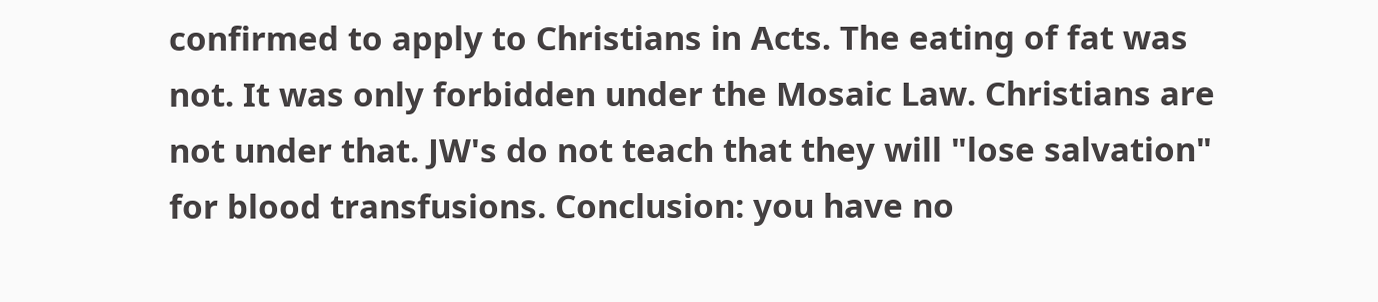confirmed to apply to Christians in Acts. The eating of fat was not. It was only forbidden under the Mosaic Law. Christians are not under that. JW's do not teach that they will "lose salvation" for blood transfusions. Conclusion: you have no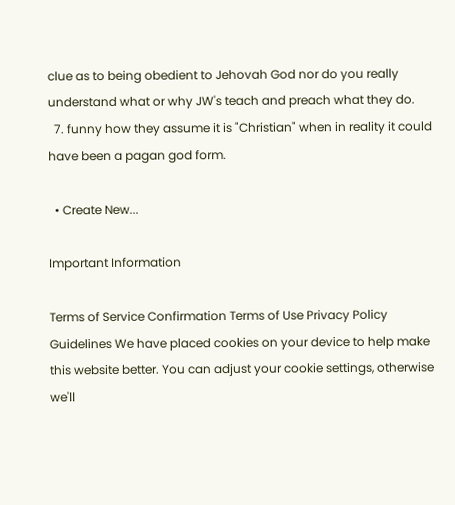clue as to being obedient to Jehovah God nor do you really understand what or why JW's teach and preach what they do.
  7. funny how they assume it is "Christian" when in reality it could have been a pagan god form.

  • Create New...

Important Information

Terms of Service Confirmation Terms of Use Privacy Policy Guidelines We have placed cookies on your device to help make this website better. You can adjust your cookie settings, otherwise we'll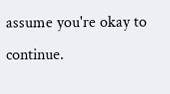assume you're okay to continue.